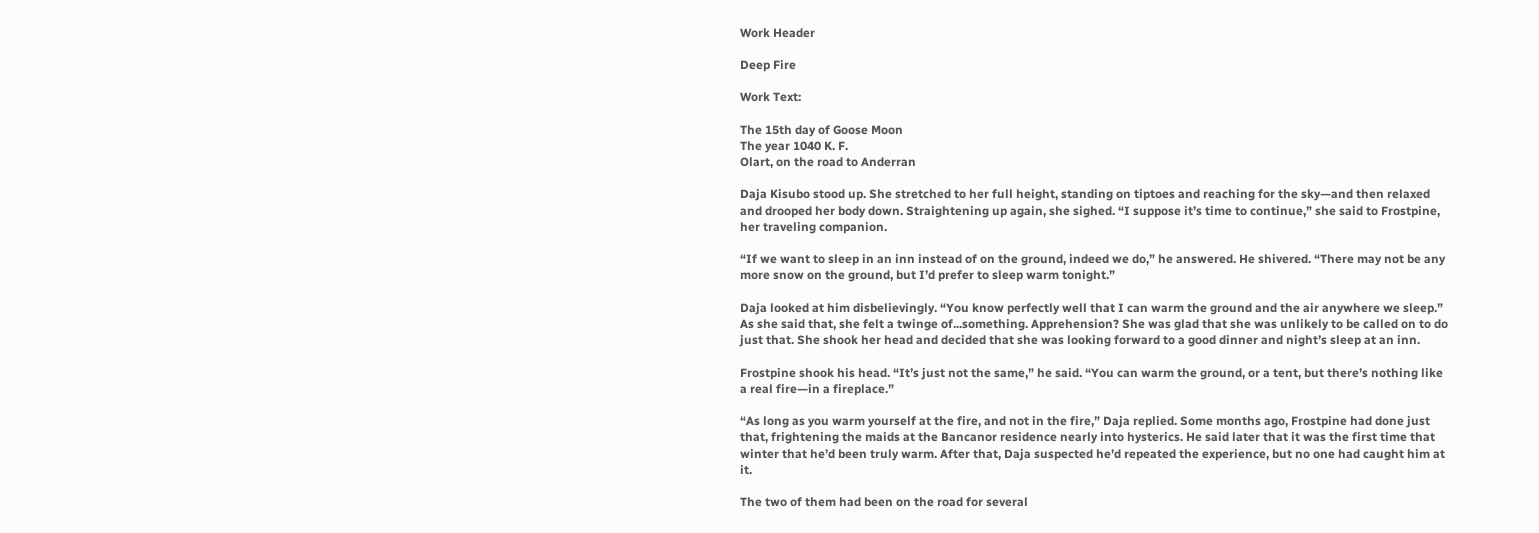Work Header

Deep Fire

Work Text:

The 15th day of Goose Moon
The year 1040 K. F.
Olart, on the road to Anderran

Daja Kisubo stood up. She stretched to her full height, standing on tiptoes and reaching for the sky—and then relaxed and drooped her body down. Straightening up again, she sighed. “I suppose it’s time to continue,” she said to Frostpine, her traveling companion.

“If we want to sleep in an inn instead of on the ground, indeed we do,” he answered. He shivered. “There may not be any more snow on the ground, but I’d prefer to sleep warm tonight.”

Daja looked at him disbelievingly. “You know perfectly well that I can warm the ground and the air anywhere we sleep.” As she said that, she felt a twinge of...something. Apprehension? She was glad that she was unlikely to be called on to do just that. She shook her head and decided that she was looking forward to a good dinner and night’s sleep at an inn.

Frostpine shook his head. “It’s just not the same,” he said. “You can warm the ground, or a tent, but there’s nothing like a real fire—in a fireplace.”

“As long as you warm yourself at the fire, and not in the fire,” Daja replied. Some months ago, Frostpine had done just that, frightening the maids at the Bancanor residence nearly into hysterics. He said later that it was the first time that winter that he’d been truly warm. After that, Daja suspected he’d repeated the experience, but no one had caught him at it.

The two of them had been on the road for several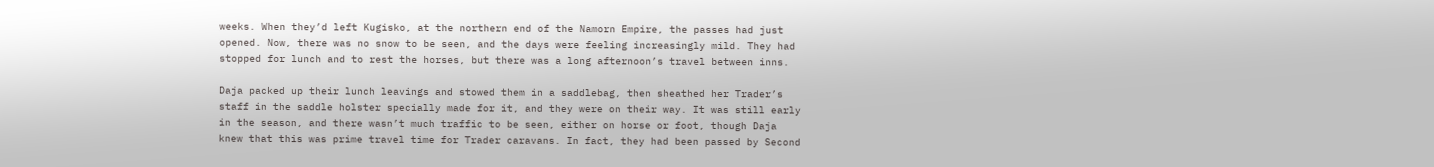weeks. When they’d left Kugisko, at the northern end of the Namorn Empire, the passes had just opened. Now, there was no snow to be seen, and the days were feeling increasingly mild. They had stopped for lunch and to rest the horses, but there was a long afternoon’s travel between inns.

Daja packed up their lunch leavings and stowed them in a saddlebag, then sheathed her Trader’s staff in the saddle holster specially made for it, and they were on their way. It was still early in the season, and there wasn’t much traffic to be seen, either on horse or foot, though Daja knew that this was prime travel time for Trader caravans. In fact, they had been passed by Second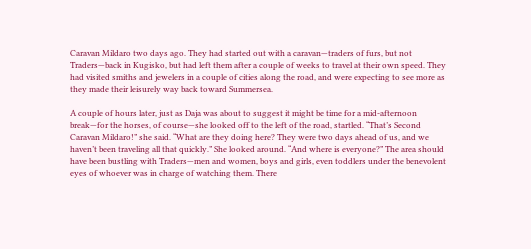Caravan Mildaro two days ago. They had started out with a caravan—traders of furs, but not Traders—back in Kugisko, but had left them after a couple of weeks to travel at their own speed. They had visited smiths and jewelers in a couple of cities along the road, and were expecting to see more as they made their leisurely way back toward Summersea.

A couple of hours later, just as Daja was about to suggest it might be time for a mid-afternoon break—for the horses, of course—she looked off to the left of the road, startled. “That’s Second Caravan Mildaro!” she said. “What are they doing here? They were two days ahead of us, and we haven’t been traveling all that quickly.” She looked around. “And where is everyone?” The area should have been bustling with Traders—men and women, boys and girls, even toddlers under the benevolent eyes of whoever was in charge of watching them. There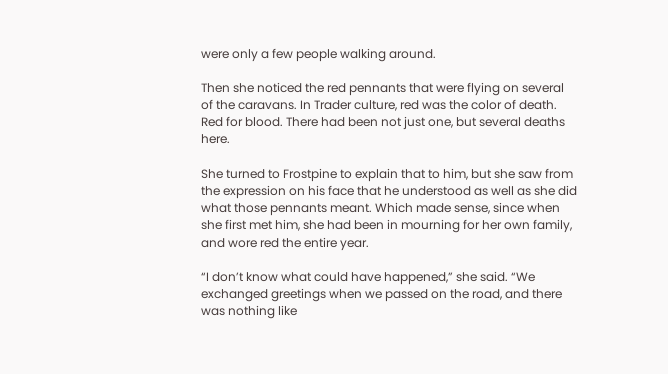were only a few people walking around.

Then she noticed the red pennants that were flying on several of the caravans. In Trader culture, red was the color of death. Red for blood. There had been not just one, but several deaths here.

She turned to Frostpine to explain that to him, but she saw from the expression on his face that he understood as well as she did what those pennants meant. Which made sense, since when she first met him, she had been in mourning for her own family, and wore red the entire year.

“I don’t know what could have happened,” she said. “We exchanged greetings when we passed on the road, and there was nothing like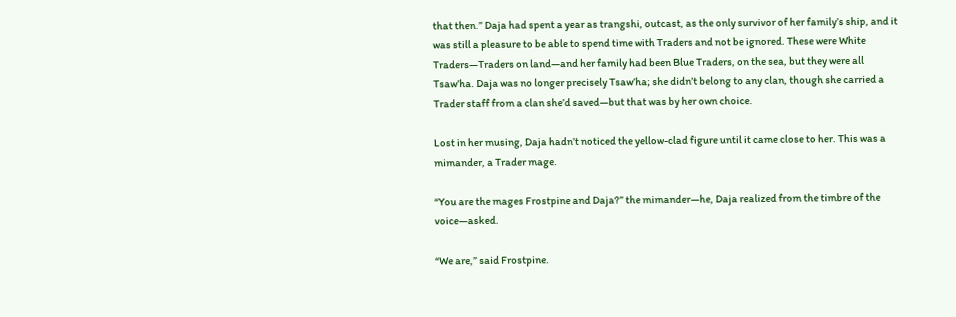that then.” Daja had spent a year as trangshi, outcast, as the only survivor of her family’s ship, and it was still a pleasure to be able to spend time with Traders and not be ignored. These were White Traders—Traders on land—and her family had been Blue Traders, on the sea, but they were all Tsaw’ha. Daja was no longer precisely Tsaw’ha; she didn’t belong to any clan, though she carried a Trader staff from a clan she’d saved—but that was by her own choice.

Lost in her musing, Daja hadn’t noticed the yellow-clad figure until it came close to her. This was a mimander, a Trader mage.

“You are the mages Frostpine and Daja?” the mimander—he, Daja realized from the timbre of the voice—asked.

“We are,” said Frostpine.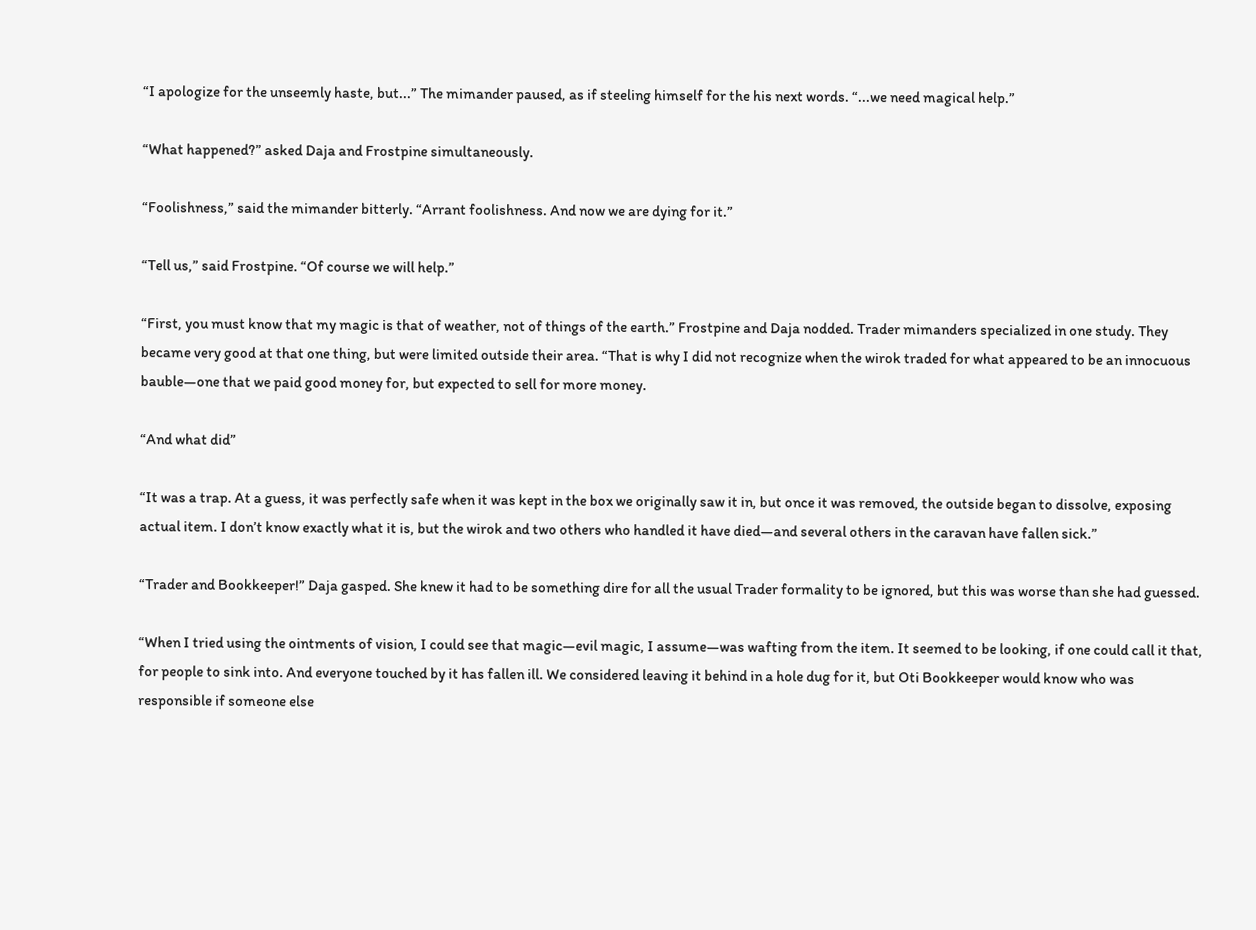“I apologize for the unseemly haste, but...” The mimander paused, as if steeling himself for the his next words. “...we need magical help.”

“What happened?” asked Daja and Frostpine simultaneously.

“Foolishness,” said the mimander bitterly. “Arrant foolishness. And now we are dying for it.”

“Tell us,” said Frostpine. “Of course we will help.”

“First, you must know that my magic is that of weather, not of things of the earth.” Frostpine and Daja nodded. Trader mimanders specialized in one study. They became very good at that one thing, but were limited outside their area. “That is why I did not recognize when the wirok traded for what appeared to be an innocuous bauble—one that we paid good money for, but expected to sell for more money.

“And what did”

“It was a trap. At a guess, it was perfectly safe when it was kept in the box we originally saw it in, but once it was removed, the outside began to dissolve, exposing actual item. I don’t know exactly what it is, but the wirok and two others who handled it have died—and several others in the caravan have fallen sick.”

“Trader and Bookkeeper!” Daja gasped. She knew it had to be something dire for all the usual Trader formality to be ignored, but this was worse than she had guessed.

“When I tried using the ointments of vision, I could see that magic—evil magic, I assume—was wafting from the item. It seemed to be looking, if one could call it that, for people to sink into. And everyone touched by it has fallen ill. We considered leaving it behind in a hole dug for it, but Oti Bookkeeper would know who was responsible if someone else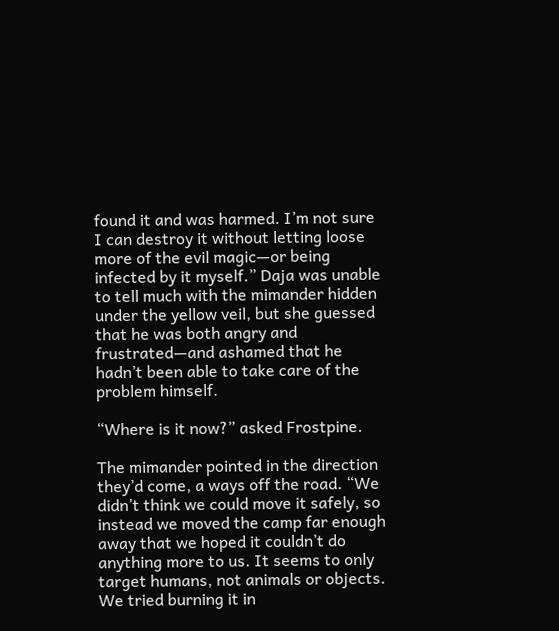found it and was harmed. I’m not sure I can destroy it without letting loose more of the evil magic—or being infected by it myself.” Daja was unable to tell much with the mimander hidden under the yellow veil, but she guessed that he was both angry and frustrated—and ashamed that he hadn’t been able to take care of the problem himself.

“Where is it now?” asked Frostpine.

The mimander pointed in the direction they’d come, a ways off the road. “We didn’t think we could move it safely, so instead we moved the camp far enough away that we hoped it couldn’t do anything more to us. It seems to only target humans, not animals or objects. We tried burning it in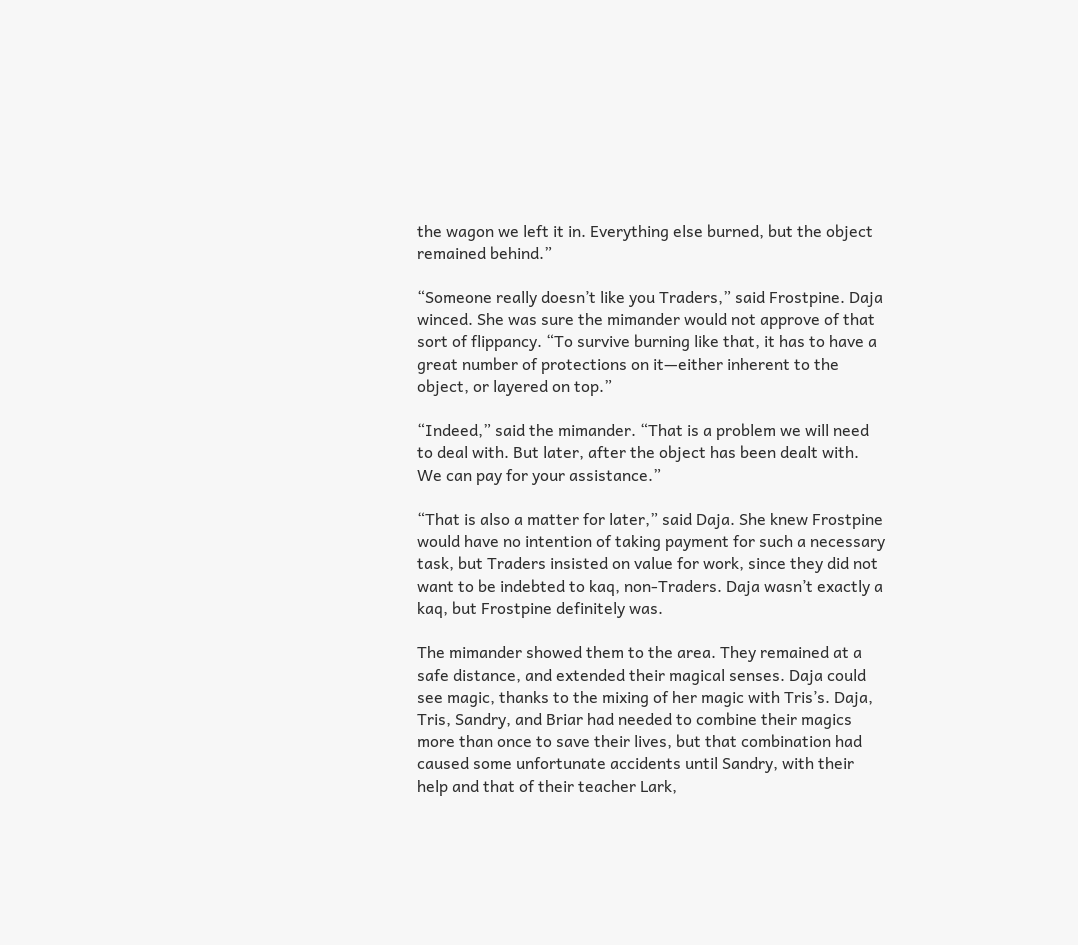the wagon we left it in. Everything else burned, but the object remained behind.”

“Someone really doesn’t like you Traders,” said Frostpine. Daja winced. She was sure the mimander would not approve of that sort of flippancy. “To survive burning like that, it has to have a great number of protections on it—either inherent to the object, or layered on top.”

“Indeed,” said the mimander. “That is a problem we will need to deal with. But later, after the object has been dealt with. We can pay for your assistance.”

“That is also a matter for later,” said Daja. She knew Frostpine would have no intention of taking payment for such a necessary task, but Traders insisted on value for work, since they did not want to be indebted to kaq, non-Traders. Daja wasn’t exactly a kaq, but Frostpine definitely was.

The mimander showed them to the area. They remained at a safe distance, and extended their magical senses. Daja could see magic, thanks to the mixing of her magic with Tris’s. Daja, Tris, Sandry, and Briar had needed to combine their magics more than once to save their lives, but that combination had caused some unfortunate accidents until Sandry, with their help and that of their teacher Lark,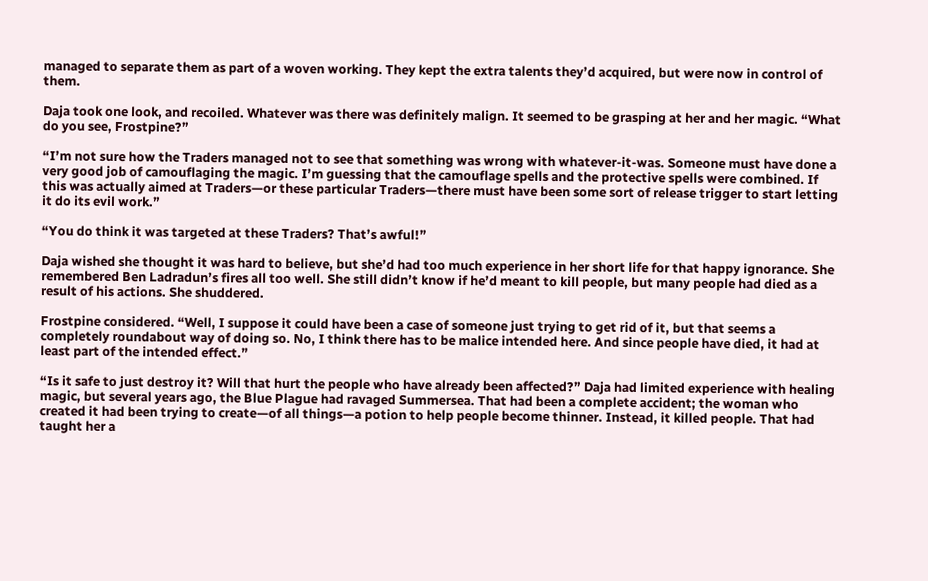managed to separate them as part of a woven working. They kept the extra talents they’d acquired, but were now in control of them.

Daja took one look, and recoiled. Whatever was there was definitely malign. It seemed to be grasping at her and her magic. “What do you see, Frostpine?”

“I’m not sure how the Traders managed not to see that something was wrong with whatever-it-was. Someone must have done a very good job of camouflaging the magic. I’m guessing that the camouflage spells and the protective spells were combined. If this was actually aimed at Traders—or these particular Traders—there must have been some sort of release trigger to start letting it do its evil work.”

“You do think it was targeted at these Traders? That’s awful!”

Daja wished she thought it was hard to believe, but she’d had too much experience in her short life for that happy ignorance. She remembered Ben Ladradun’s fires all too well. She still didn’t know if he’d meant to kill people, but many people had died as a result of his actions. She shuddered.

Frostpine considered. “Well, I suppose it could have been a case of someone just trying to get rid of it, but that seems a completely roundabout way of doing so. No, I think there has to be malice intended here. And since people have died, it had at least part of the intended effect.”

“Is it safe to just destroy it? Will that hurt the people who have already been affected?” Daja had limited experience with healing magic, but several years ago, the Blue Plague had ravaged Summersea. That had been a complete accident; the woman who created it had been trying to create—of all things—a potion to help people become thinner. Instead, it killed people. That had taught her a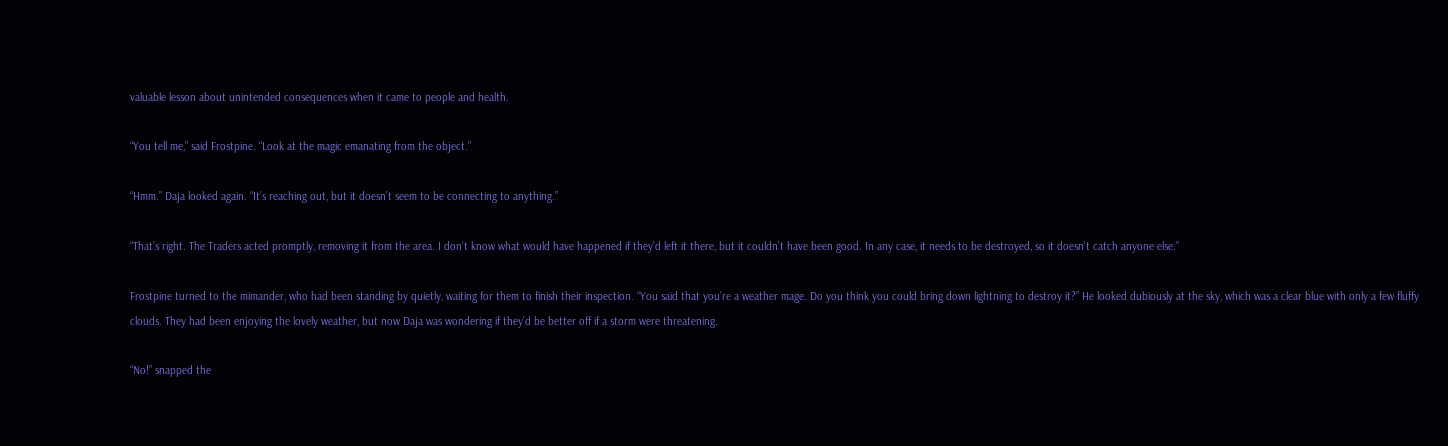valuable lesson about unintended consequences when it came to people and health.

“You tell me,” said Frostpine. “Look at the magic emanating from the object.”

“Hmm.” Daja looked again. “It’s reaching out, but it doesn’t seem to be connecting to anything.”

“That’s right. The Traders acted promptly, removing it from the area. I don’t know what would have happened if they’d left it there, but it couldn’t have been good. In any case, it needs to be destroyed, so it doesn’t catch anyone else.”

Frostpine turned to the mimander, who had been standing by quietly, waiting for them to finish their inspection. “You said that you’re a weather mage. Do you think you could bring down lightning to destroy it?” He looked dubiously at the sky, which was a clear blue with only a few fluffy clouds. They had been enjoying the lovely weather, but now Daja was wondering if they’d be better off if a storm were threatening.

“No!” snapped the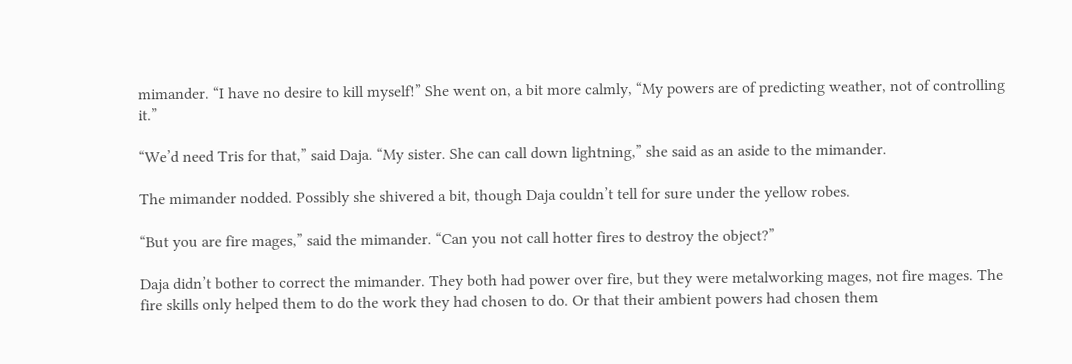mimander. “I have no desire to kill myself!” She went on, a bit more calmly, “My powers are of predicting weather, not of controlling it.”

“We’d need Tris for that,” said Daja. “My sister. She can call down lightning,” she said as an aside to the mimander.

The mimander nodded. Possibly she shivered a bit, though Daja couldn’t tell for sure under the yellow robes.

“But you are fire mages,” said the mimander. “Can you not call hotter fires to destroy the object?”

Daja didn’t bother to correct the mimander. They both had power over fire, but they were metalworking mages, not fire mages. The fire skills only helped them to do the work they had chosen to do. Or that their ambient powers had chosen them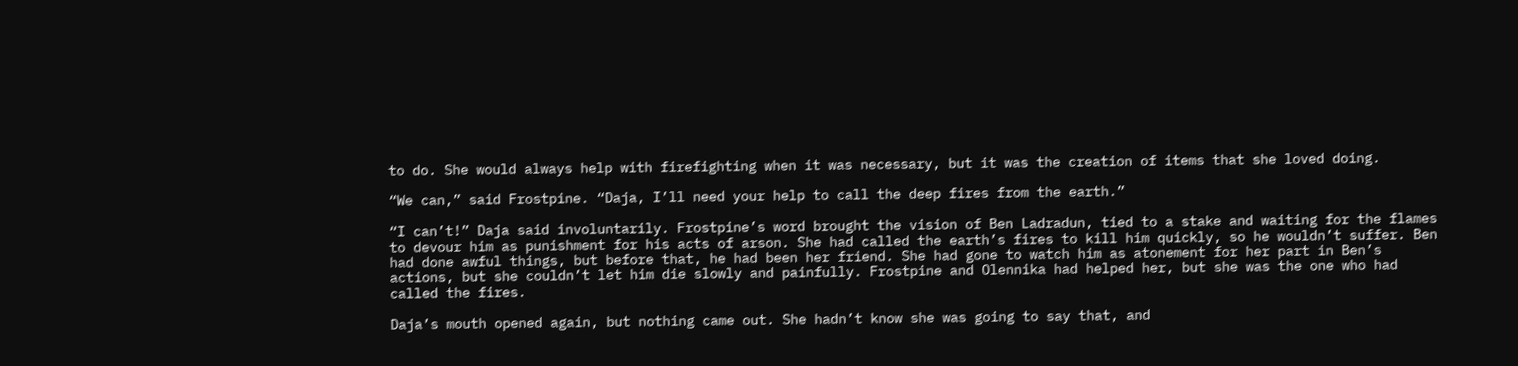to do. She would always help with firefighting when it was necessary, but it was the creation of items that she loved doing.

“We can,” said Frostpine. “Daja, I’ll need your help to call the deep fires from the earth.”

“I can’t!” Daja said involuntarily. Frostpine’s word brought the vision of Ben Ladradun, tied to a stake and waiting for the flames to devour him as punishment for his acts of arson. She had called the earth’s fires to kill him quickly, so he wouldn’t suffer. Ben had done awful things, but before that, he had been her friend. She had gone to watch him as atonement for her part in Ben’s actions, but she couldn’t let him die slowly and painfully. Frostpine and Olennika had helped her, but she was the one who had called the fires.

Daja’s mouth opened again, but nothing came out. She hadn’t know she was going to say that, and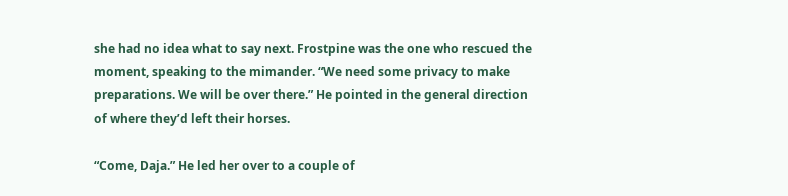she had no idea what to say next. Frostpine was the one who rescued the moment, speaking to the mimander. “We need some privacy to make preparations. We will be over there.” He pointed in the general direction of where they’d left their horses.

“Come, Daja.” He led her over to a couple of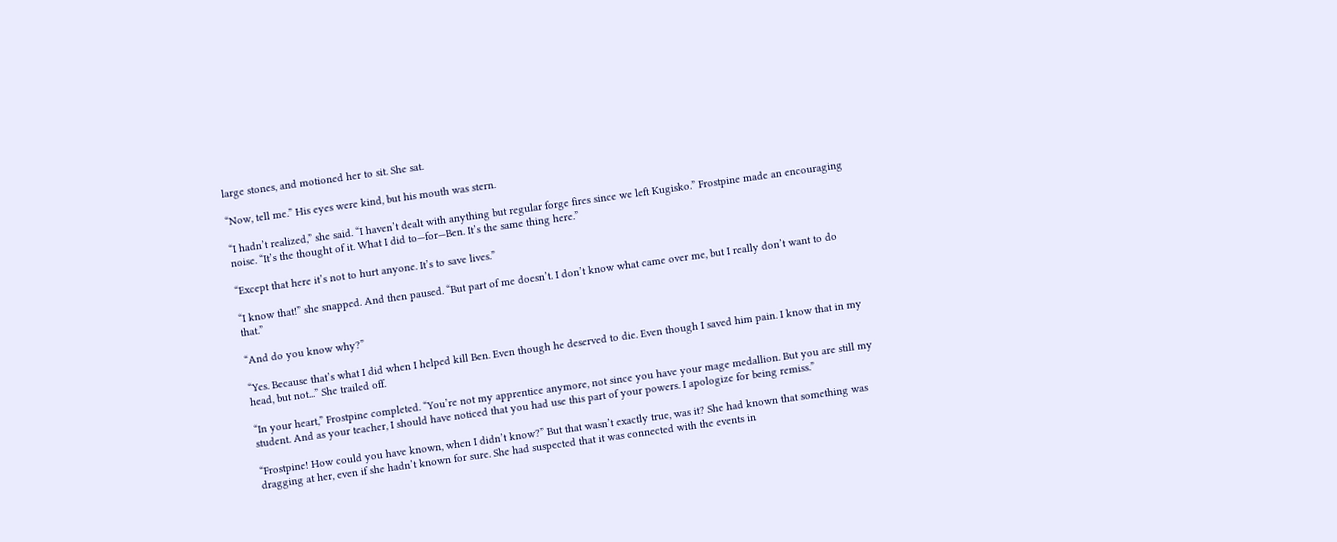large stones, and motioned her to sit. She sat.

“Now, tell me.” His eyes were kind, but his mouth was stern.

“I hadn’t realized,” she said. “I haven’t dealt with anything but regular forge fires since we left Kugisko.” Frostpine made an encouraging noise. “It’s the thought of it. What I did to—for—Ben. It’s the same thing here.”

“Except that here it’s not to hurt anyone. It’s to save lives.”

“I know that!” she snapped. And then paused. “But part of me doesn’t. I don’t know what came over me, but I really don’t want to do that.”

“And do you know why?”

“Yes. Because that’s what I did when I helped kill Ben. Even though he deserved to die. Even though I saved him pain. I know that in my head, but not...” She trailed off.

“In your heart,” Frostpine completed. “You’re not my apprentice anymore, not since you have your mage medallion. But you are still my student. And as your teacher, I should have noticed that you had use this part of your powers. I apologize for being remiss.”

“Frostpine! How could you have known, when I didn’t know?” But that wasn’t exactly true, was it? She had known that something was dragging at her, even if she hadn’t known for sure. She had suspected that it was connected with the events in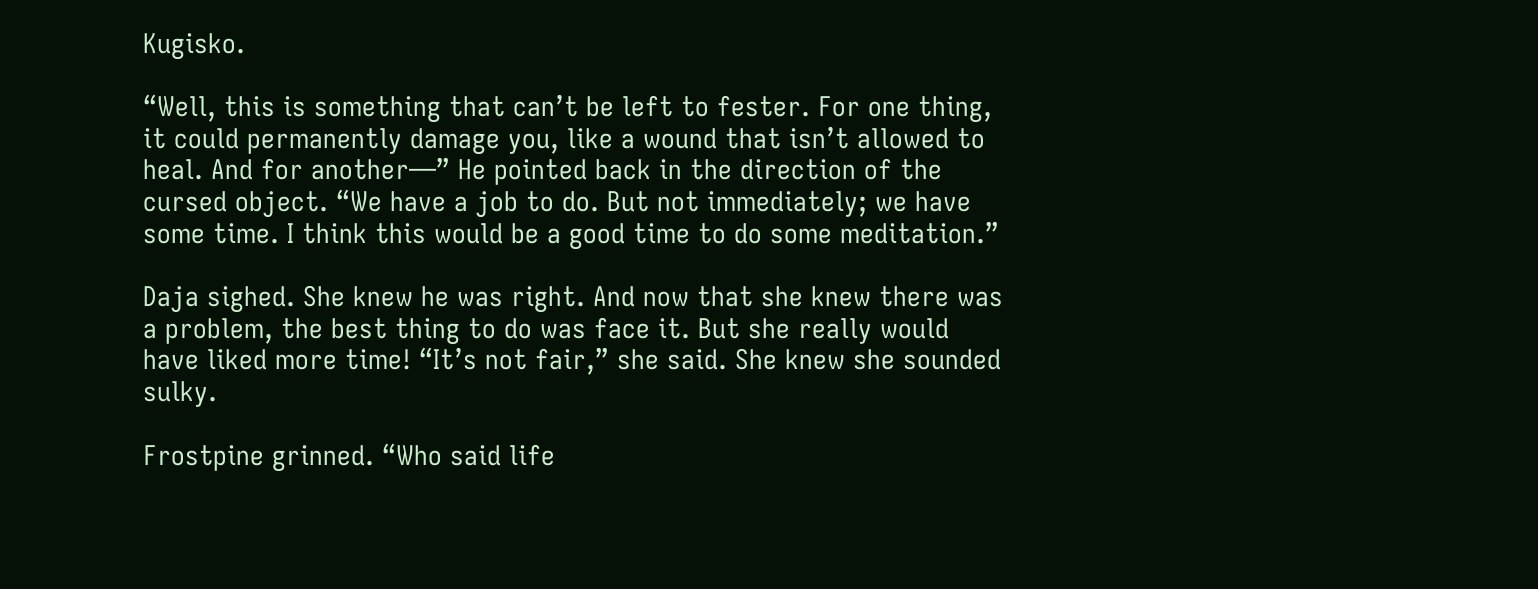Kugisko.

“Well, this is something that can’t be left to fester. For one thing, it could permanently damage you, like a wound that isn’t allowed to heal. And for another—” He pointed back in the direction of the cursed object. “We have a job to do. But not immediately; we have some time. I think this would be a good time to do some meditation.”

Daja sighed. She knew he was right. And now that she knew there was a problem, the best thing to do was face it. But she really would have liked more time! “It’s not fair,” she said. She knew she sounded sulky.

Frostpine grinned. “Who said life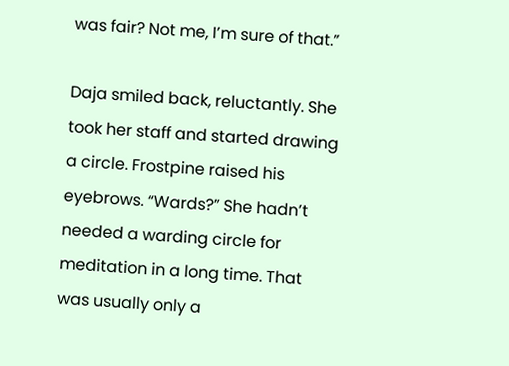was fair? Not me, I’m sure of that.”

Daja smiled back, reluctantly. She took her staff and started drawing a circle. Frostpine raised his eyebrows. “Wards?” She hadn’t needed a warding circle for meditation in a long time. That was usually only a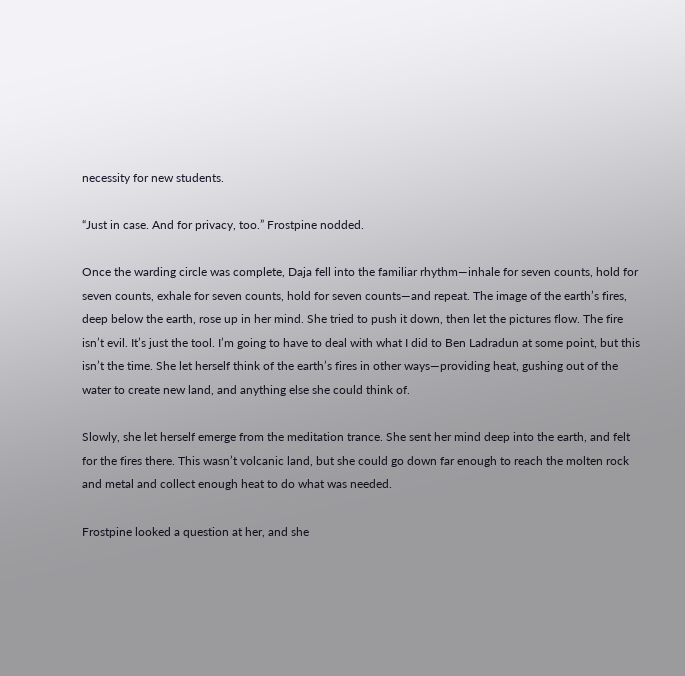necessity for new students.

“Just in case. And for privacy, too.” Frostpine nodded.

Once the warding circle was complete, Daja fell into the familiar rhythm—inhale for seven counts, hold for seven counts, exhale for seven counts, hold for seven counts—and repeat. The image of the earth’s fires, deep below the earth, rose up in her mind. She tried to push it down, then let the pictures flow. The fire isn’t evil. It’s just the tool. I’m going to have to deal with what I did to Ben Ladradun at some point, but this isn’t the time. She let herself think of the earth’s fires in other ways—providing heat, gushing out of the water to create new land, and anything else she could think of.

Slowly, she let herself emerge from the meditation trance. She sent her mind deep into the earth, and felt for the fires there. This wasn’t volcanic land, but she could go down far enough to reach the molten rock and metal and collect enough heat to do what was needed.

Frostpine looked a question at her, and she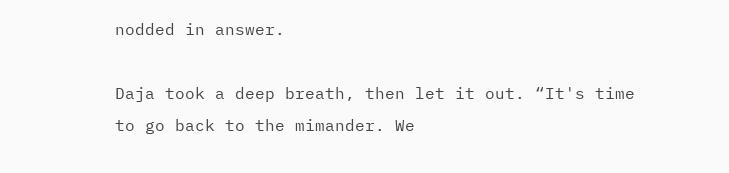nodded in answer.

Daja took a deep breath, then let it out. “It's time to go back to the mimander. We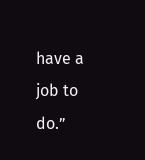have a job to do.”